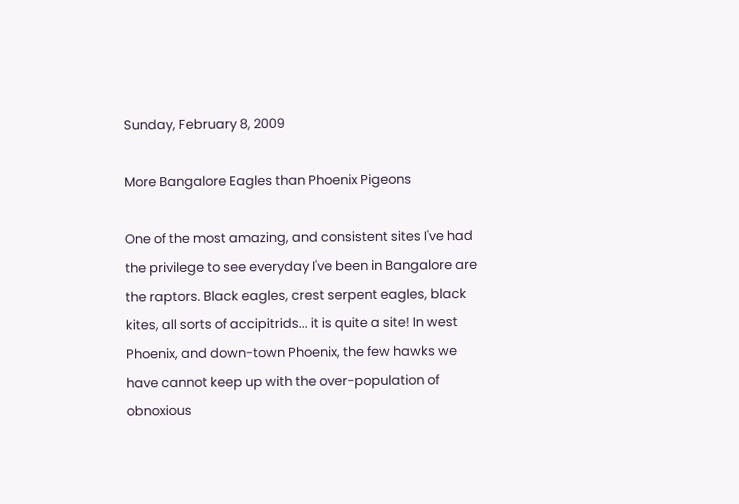Sunday, February 8, 2009

More Bangalore Eagles than Phoenix Pigeons

One of the most amazing, and consistent sites I've had the privilege to see everyday I've been in Bangalore are the raptors. Black eagles, crest serpent eagles, black kites, all sorts of accipitrids... it is quite a site! In west Phoenix, and down-town Phoenix, the few hawks we have cannot keep up with the over-population of obnoxious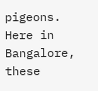pigeons. Here in Bangalore, these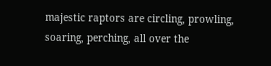majestic raptors are circling, prowling, soaring, perching, all over the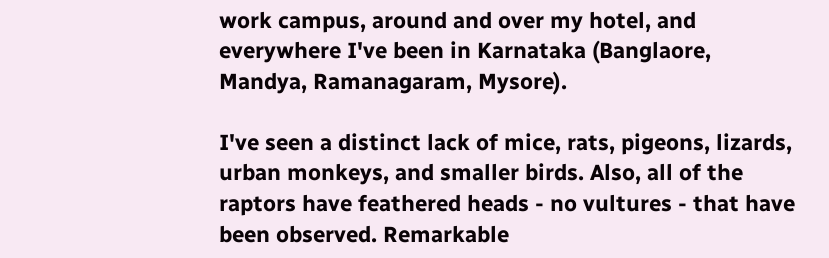work campus, around and over my hotel, and everywhere I've been in Karnataka (Banglaore, Mandya, Ramanagaram, Mysore).

I've seen a distinct lack of mice, rats, pigeons, lizards, urban monkeys, and smaller birds. Also, all of the raptors have feathered heads - no vultures - that have been observed. Remarkable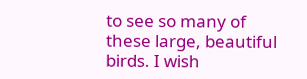to see so many of these large, beautiful birds. I wish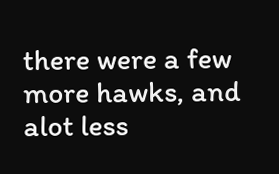there were a few more hawks, and alot less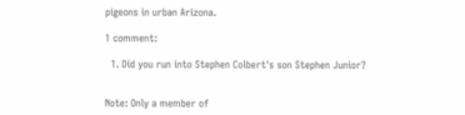pigeons in urban Arizona.

1 comment:

  1. Did you run into Stephen Colbert's son Stephen Junior?


Note: Only a member of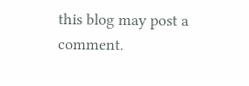this blog may post a comment.